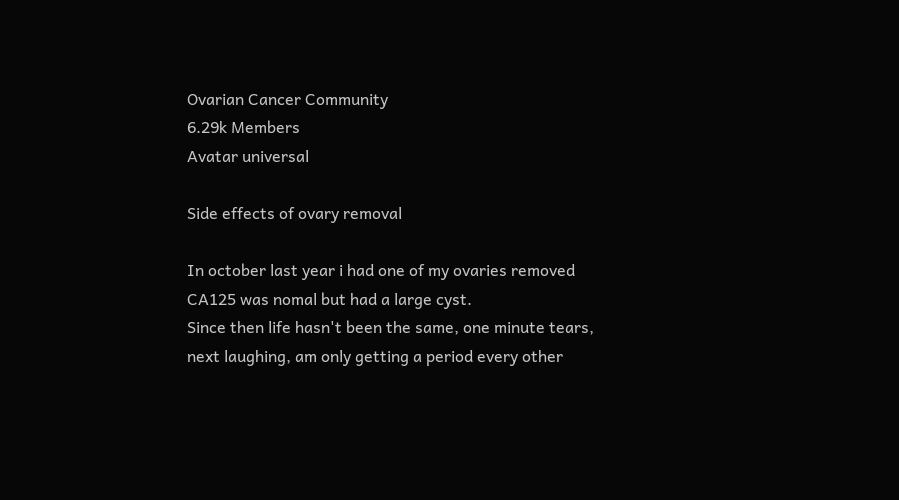Ovarian Cancer Community
6.29k Members
Avatar universal

Side effects of ovary removal

In october last year i had one of my ovaries removed CA125 was nomal but had a large cyst.
Since then life hasn't been the same, one minute tears, next laughing, am only getting a period every other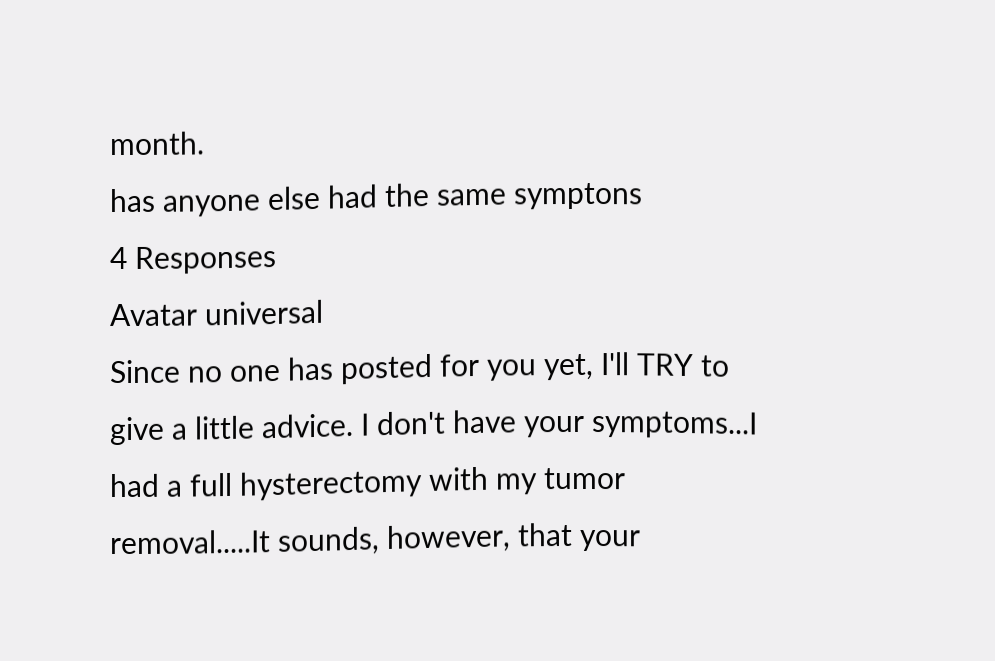month.
has anyone else had the same symptons
4 Responses
Avatar universal
Since no one has posted for you yet, I'll TRY to give a little advice. I don't have your symptoms...I had a full hysterectomy with my tumor removal.....It sounds, however, that your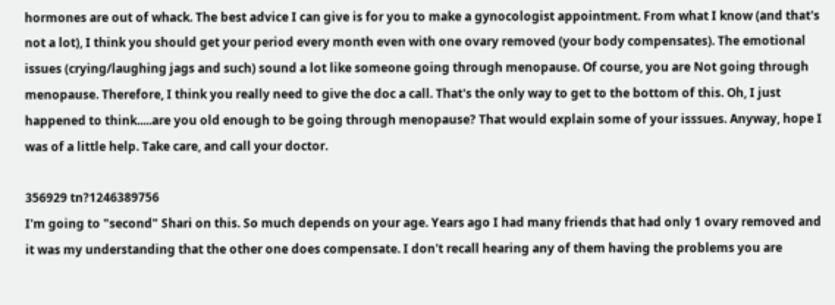hormones are out of whack. The best advice I can give is for you to make a gynocologist appointment. From what I know (and that's not a lot), I think you should get your period every month even with one ovary removed (your body compensates). The emotional issues (crying/laughing jags and such) sound a lot like someone going through menopause. Of course, you are Not going through menopause. Therefore, I think you really need to give the doc a call. That's the only way to get to the bottom of this. Oh, I just happened to think.....are you old enough to be going through menopause? That would explain some of your isssues. Anyway, hope I was of a little help. Take care, and call your doctor.

356929 tn?1246389756
I'm going to "second" Shari on this. So much depends on your age. Years ago I had many friends that had only 1 ovary removed and it was my understanding that the other one does compensate. I don't recall hearing any of them having the problems you are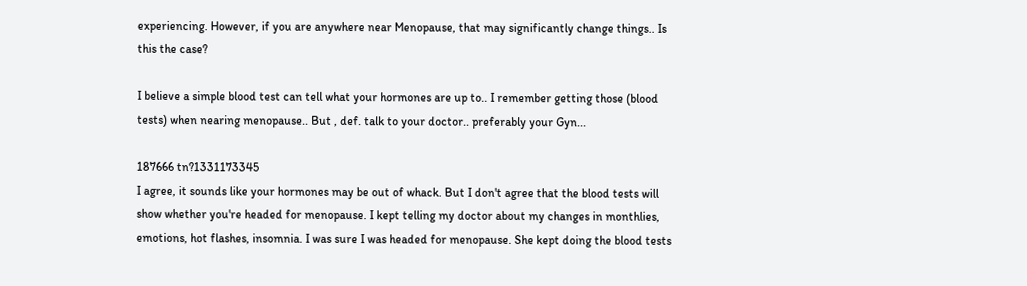experiencing. However, if you are anywhere near Menopause, that may significantly change things.. Is this the case?

I believe a simple blood test can tell what your hormones are up to.. I remember getting those (blood tests) when nearing menopause.. But , def. talk to your doctor.. preferably your Gyn...

187666 tn?1331173345
I agree, it sounds like your hormones may be out of whack. But I don't agree that the blood tests will show whether you're headed for menopause. I kept telling my doctor about my changes in monthlies, emotions, hot flashes, insomnia. I was sure I was headed for menopause. She kept doing the blood tests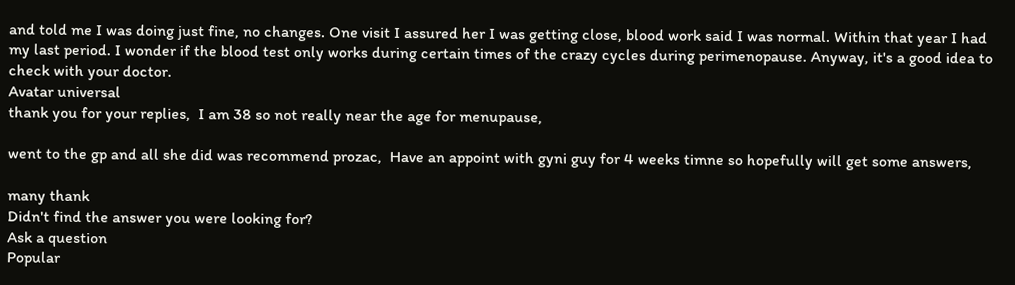and told me I was doing just fine, no changes. One visit I assured her I was getting close, blood work said I was normal. Within that year I had my last period. I wonder if the blood test only works during certain times of the crazy cycles during perimenopause. Anyway, it's a good idea to check with your doctor.
Avatar universal
thank you for your replies,  I am 38 so not really near the age for menupause,

went to the gp and all she did was recommend prozac,  Have an appoint with gyni guy for 4 weeks timne so hopefully will get some answers,

many thank
Didn't find the answer you were looking for?
Ask a question
Popular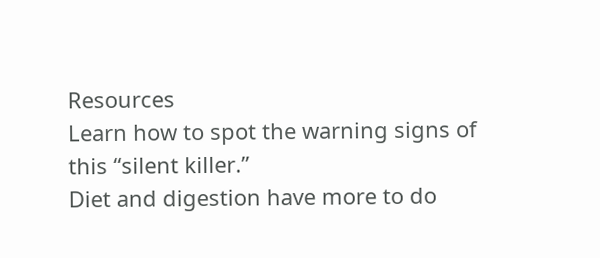Resources
Learn how to spot the warning signs of this “silent killer.”
Diet and digestion have more to do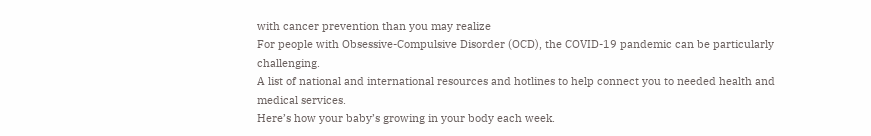with cancer prevention than you may realize
For people with Obsessive-Compulsive Disorder (OCD), the COVID-19 pandemic can be particularly challenging.
A list of national and international resources and hotlines to help connect you to needed health and medical services.
Here’s how your baby’s growing in your body each week.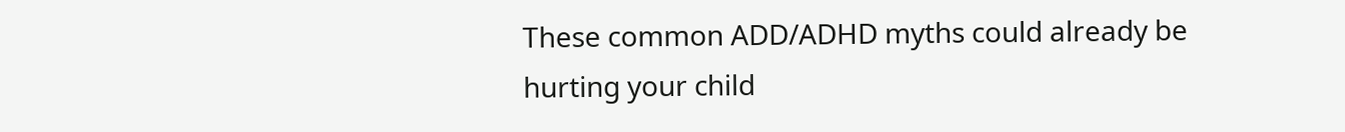These common ADD/ADHD myths could already be hurting your child